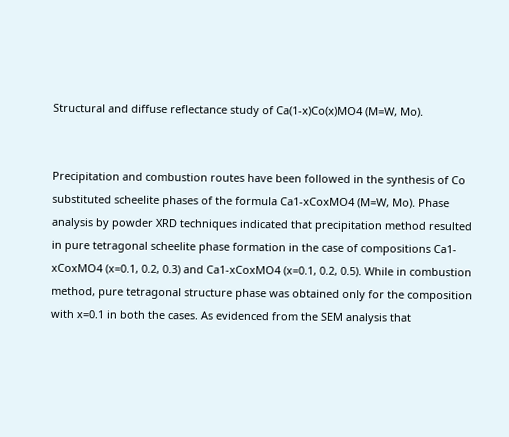Structural and diffuse reflectance study of Ca(1-x)Co(x)MO4 (M=W, Mo).


Precipitation and combustion routes have been followed in the synthesis of Co substituted scheelite phases of the formula Ca1-xCoxMO4 (M=W, Mo). Phase analysis by powder XRD techniques indicated that precipitation method resulted in pure tetragonal scheelite phase formation in the case of compositions Ca1-xCoxMO4 (x=0.1, 0.2, 0.3) and Ca1-xCoxMO4 (x=0.1, 0.2, 0.5). While in combustion method, pure tetragonal structure phase was obtained only for the composition with x=0.1 in both the cases. As evidenced from the SEM analysis that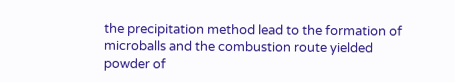the precipitation method lead to the formation of microballs and the combustion route yielded powder of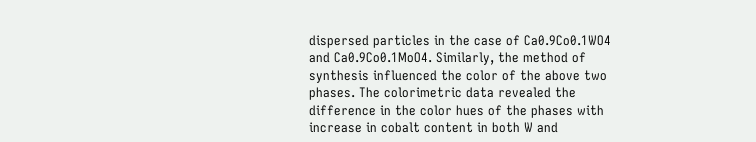dispersed particles in the case of Ca0.9Co0.1WO4 and Ca0.9Co0.1MoO4. Similarly, the method of synthesis influenced the color of the above two phases. The colorimetric data revealed the difference in the color hues of the phases with increase in cobalt content in both W and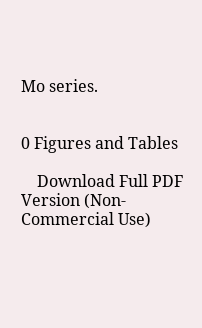Mo series.


0 Figures and Tables

    Download Full PDF Version (Non-Commercial Use)